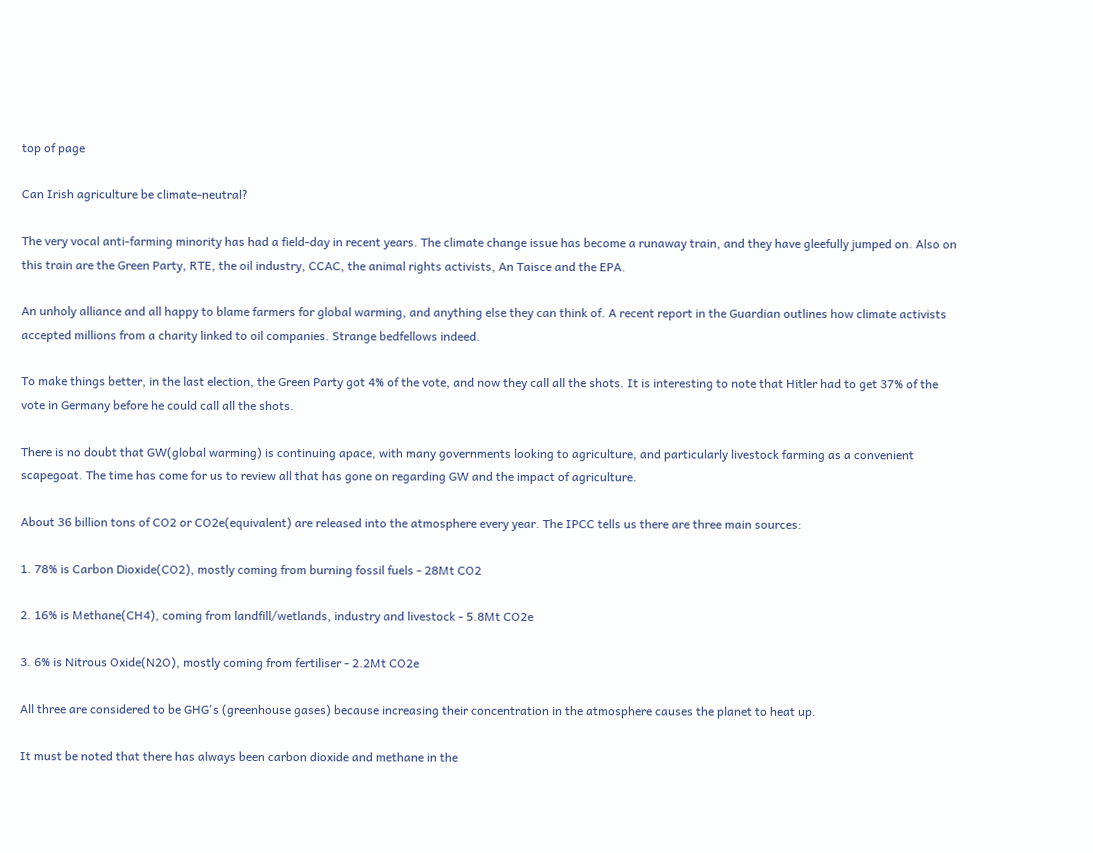top of page

Can Irish agriculture be climate-neutral?

The very vocal anti-farming minority has had a field-day in recent years. The climate change issue has become a runaway train, and they have gleefully jumped on. Also on this train are the Green Party, RTE, the oil industry, CCAC, the animal rights activists, An Taisce and the EPA.

An unholy alliance and all happy to blame farmers for global warming, and anything else they can think of. A recent report in the Guardian outlines how climate activists accepted millions from a charity linked to oil companies. Strange bedfellows indeed.

To make things better, in the last election, the Green Party got 4% of the vote, and now they call all the shots. It is interesting to note that Hitler had to get 37% of the vote in Germany before he could call all the shots.

There is no doubt that GW(global warming) is continuing apace, with many governments looking to agriculture, and particularly livestock farming as a convenient scapegoat. The time has come for us to review all that has gone on regarding GW and the impact of agriculture.

About 36 billion tons of CO2 or CO2e(equivalent) are released into the atmosphere every year. The IPCC tells us there are three main sources:

1. 78% is Carbon Dioxide(CO2), mostly coming from burning fossil fuels - 28Mt CO2

2. 16% is Methane(CH4), coming from landfill/wetlands, industry and livestock - 5.8Mt CO2e

3. 6% is Nitrous Oxide(N2O), mostly coming from fertiliser - 2.2Mt CO2e

All three are considered to be GHG's (greenhouse gases) because increasing their concentration in the atmosphere causes the planet to heat up.

It must be noted that there has always been carbon dioxide and methane in the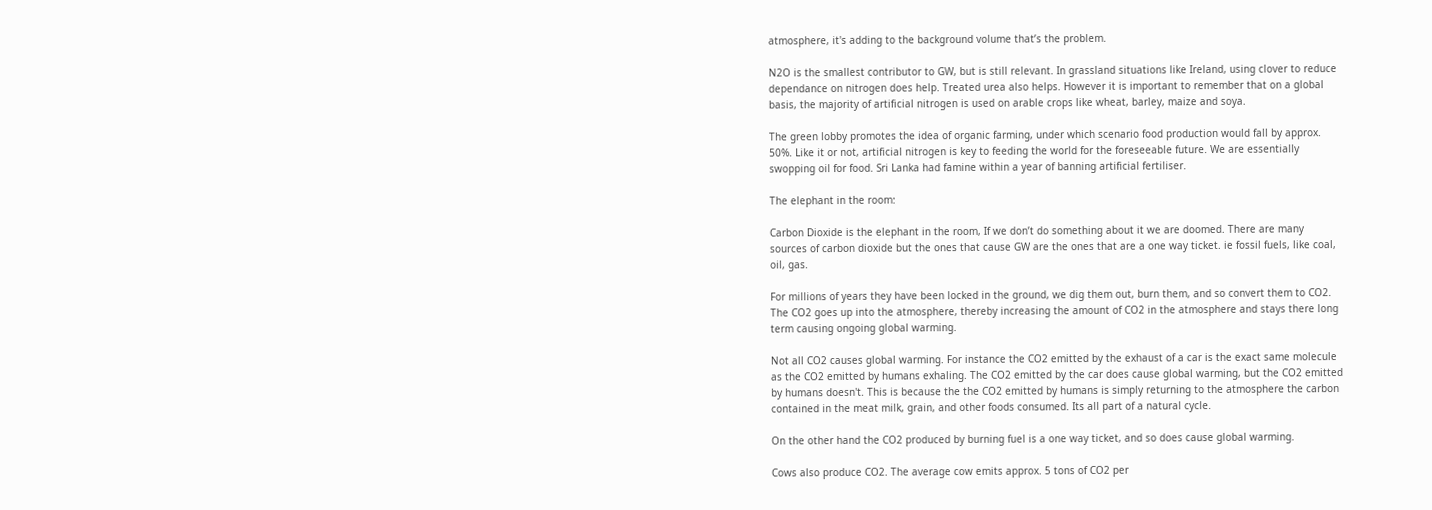atmosphere, it's adding to the background volume that’s the problem.

N2O is the smallest contributor to GW, but is still relevant. In grassland situations like Ireland, using clover to reduce dependance on nitrogen does help. Treated urea also helps. However it is important to remember that on a global basis, the majority of artificial nitrogen is used on arable crops like wheat, barley, maize and soya.

The green lobby promotes the idea of organic farming, under which scenario food production would fall by approx. 50%. Like it or not, artificial nitrogen is key to feeding the world for the foreseeable future. We are essentially swopping oil for food. Sri Lanka had famine within a year of banning artificial fertiliser.

The elephant in the room:

Carbon Dioxide is the elephant in the room, If we don’t do something about it we are doomed. There are many sources of carbon dioxide but the ones that cause GW are the ones that are a one way ticket. ie fossil fuels, like coal, oil, gas.

For millions of years they have been locked in the ground, we dig them out, burn them, and so convert them to CO2. The CO2 goes up into the atmosphere, thereby increasing the amount of CO2 in the atmosphere and stays there long term causing ongoing global warming.

Not all CO2 causes global warming. For instance the CO2 emitted by the exhaust of a car is the exact same molecule as the CO2 emitted by humans exhaling. The CO2 emitted by the car does cause global warming, but the CO2 emitted by humans doesn't. This is because the the CO2 emitted by humans is simply returning to the atmosphere the carbon contained in the meat milk, grain, and other foods consumed. Its all part of a natural cycle.

On the other hand the CO2 produced by burning fuel is a one way ticket, and so does cause global warming.

Cows also produce CO2. The average cow emits approx. 5 tons of CO2 per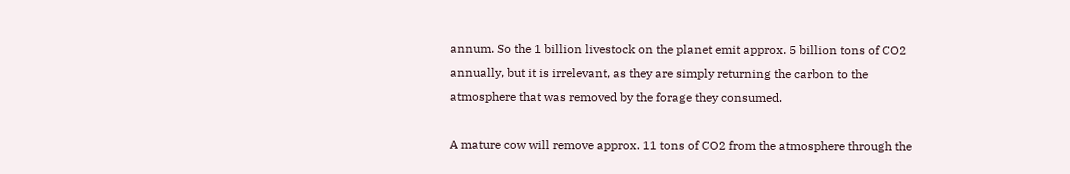annum. So the 1 billion livestock on the planet emit approx. 5 billion tons of CO2 annually, but it is irrelevant, as they are simply returning the carbon to the atmosphere that was removed by the forage they consumed.

A mature cow will remove approx. 11 tons of CO2 from the atmosphere through the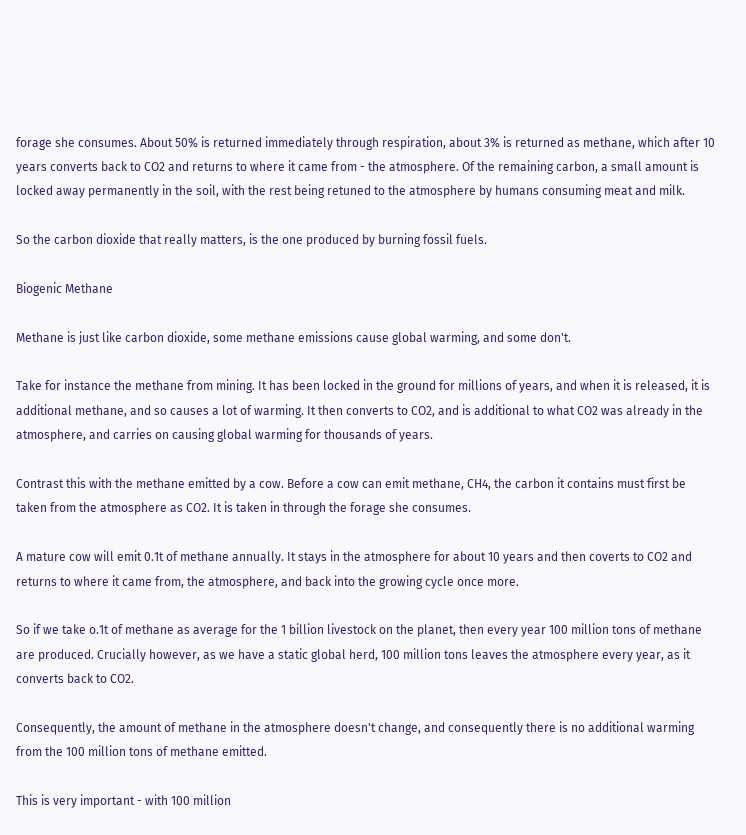forage she consumes. About 50% is returned immediately through respiration, about 3% is returned as methane, which after 10 years converts back to CO2 and returns to where it came from - the atmosphere. Of the remaining carbon, a small amount is locked away permanently in the soil, with the rest being retuned to the atmosphere by humans consuming meat and milk.

So the carbon dioxide that really matters, is the one produced by burning fossil fuels.

Biogenic Methane

Methane is just like carbon dioxide, some methane emissions cause global warming, and some don't.

Take for instance the methane from mining. It has been locked in the ground for millions of years, and when it is released, it is additional methane, and so causes a lot of warming. It then converts to CO2, and is additional to what CO2 was already in the atmosphere, and carries on causing global warming for thousands of years.

Contrast this with the methane emitted by a cow. Before a cow can emit methane, CH4, the carbon it contains must first be taken from the atmosphere as CO2. It is taken in through the forage she consumes.

A mature cow will emit 0.1t of methane annually. It stays in the atmosphere for about 10 years and then coverts to CO2 and returns to where it came from, the atmosphere, and back into the growing cycle once more.

So if we take o.1t of methane as average for the 1 billion livestock on the planet, then every year 100 million tons of methane are produced. Crucially however, as we have a static global herd, 100 million tons leaves the atmosphere every year, as it converts back to CO2.

Consequently, the amount of methane in the atmosphere doesn't change, and consequently there is no additional warming from the 100 million tons of methane emitted.

This is very important - with 100 million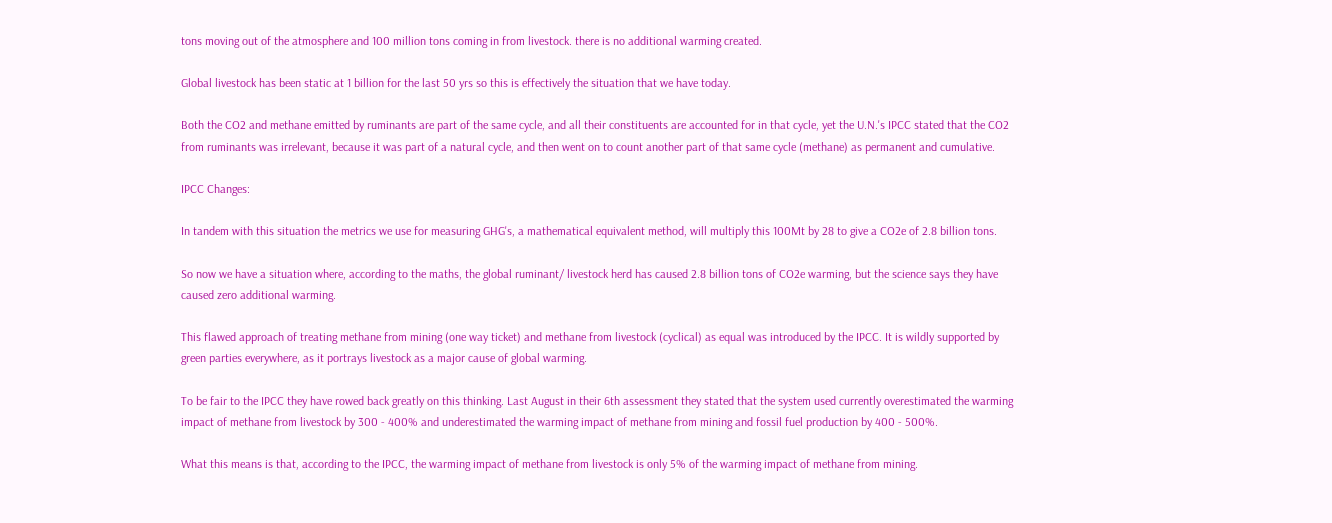tons moving out of the atmosphere and 100 million tons coming in from livestock. there is no additional warming created.

Global livestock has been static at 1 billion for the last 50 yrs so this is effectively the situation that we have today.

Both the CO2 and methane emitted by ruminants are part of the same cycle, and all their constituents are accounted for in that cycle, yet the U.N.'s IPCC stated that the CO2 from ruminants was irrelevant, because it was part of a natural cycle, and then went on to count another part of that same cycle (methane) as permanent and cumulative.

IPCC Changes:

In tandem with this situation the metrics we use for measuring GHG's, a mathematical equivalent method, will multiply this 100Mt by 28 to give a CO2e of 2.8 billion tons.

So now we have a situation where, according to the maths, the global ruminant/ livestock herd has caused 2.8 billion tons of CO2e warming, but the science says they have caused zero additional warming.

This flawed approach of treating methane from mining (one way ticket) and methane from livestock (cyclical) as equal was introduced by the IPCC. It is wildly supported by green parties everywhere, as it portrays livestock as a major cause of global warming.

To be fair to the IPCC they have rowed back greatly on this thinking. Last August in their 6th assessment they stated that the system used currently overestimated the warming impact of methane from livestock by 300 - 400% and underestimated the warming impact of methane from mining and fossil fuel production by 400 - 500%.

What this means is that, according to the IPCC, the warming impact of methane from livestock is only 5% of the warming impact of methane from mining.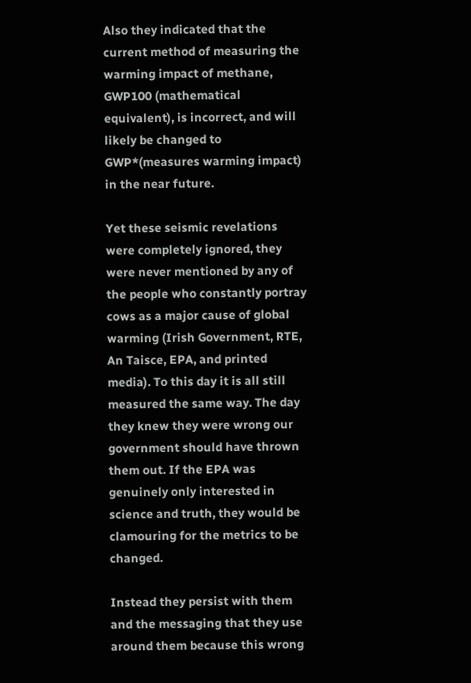Also they indicated that the current method of measuring the warming impact of methane, GWP100 (mathematical equivalent), is incorrect, and will likely be changed to GWP*(measures warming impact) in the near future.

Yet these seismic revelations were completely ignored, they were never mentioned by any of the people who constantly portray cows as a major cause of global warming (Irish Government, RTE, An Taisce, EPA, and printed media). To this day it is all still measured the same way. The day they knew they were wrong our government should have thrown them out. If the EPA was genuinely only interested in science and truth, they would be clamouring for the metrics to be changed.

Instead they persist with them and the messaging that they use around them because this wrong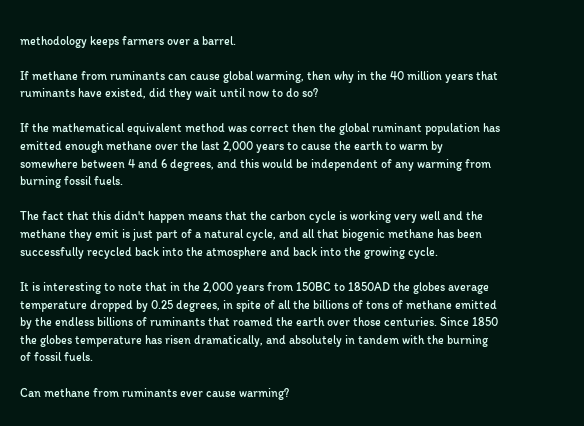methodology keeps farmers over a barrel.

If methane from ruminants can cause global warming, then why in the 40 million years that ruminants have existed, did they wait until now to do so?

If the mathematical equivalent method was correct then the global ruminant population has emitted enough methane over the last 2,000 years to cause the earth to warm by somewhere between 4 and 6 degrees, and this would be independent of any warming from burning fossil fuels.

The fact that this didn't happen means that the carbon cycle is working very well and the methane they emit is just part of a natural cycle, and all that biogenic methane has been successfully recycled back into the atmosphere and back into the growing cycle.

It is interesting to note that in the 2,000 years from 150BC to 1850AD the globes average temperature dropped by 0.25 degrees, in spite of all the billions of tons of methane emitted by the endless billions of ruminants that roamed the earth over those centuries. Since 1850 the globes temperature has risen dramatically, and absolutely in tandem with the burning of fossil fuels.

Can methane from ruminants ever cause warming?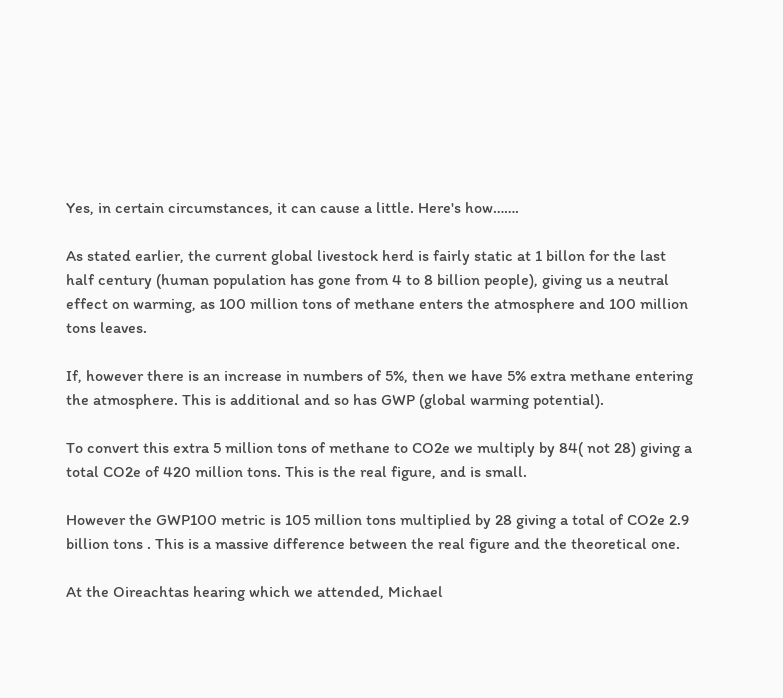Yes, in certain circumstances, it can cause a little. Here's how…….

As stated earlier, the current global livestock herd is fairly static at 1 billon for the last half century (human population has gone from 4 to 8 billion people), giving us a neutral effect on warming, as 100 million tons of methane enters the atmosphere and 100 million tons leaves.

If, however there is an increase in numbers of 5%, then we have 5% extra methane entering the atmosphere. This is additional and so has GWP (global warming potential).

To convert this extra 5 million tons of methane to CO2e we multiply by 84( not 28) giving a total CO2e of 420 million tons. This is the real figure, and is small.

However the GWP100 metric is 105 million tons multiplied by 28 giving a total of CO2e 2.9 billion tons . This is a massive difference between the real figure and the theoretical one.

At the Oireachtas hearing which we attended, Michael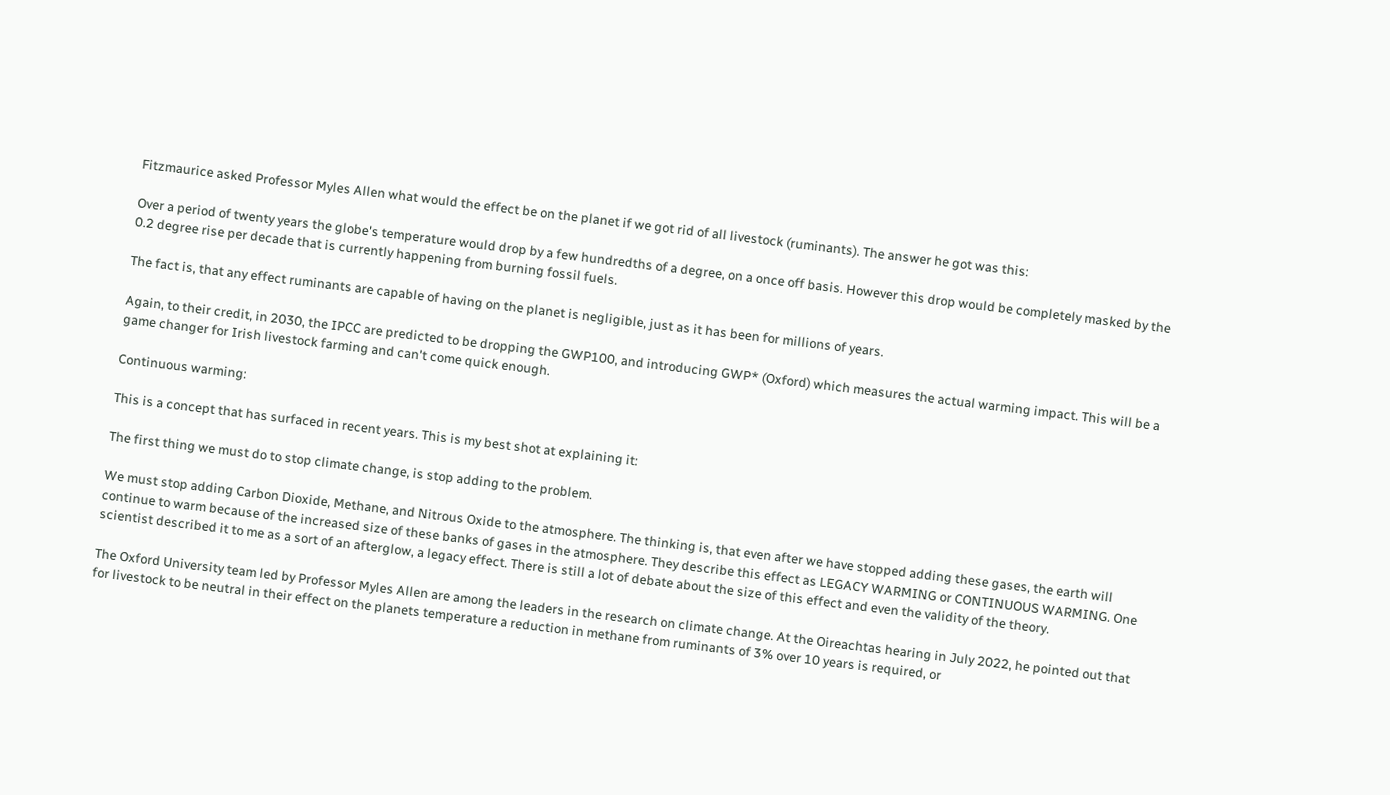Fitzmaurice asked Professor Myles Allen what would the effect be on the planet if we got rid of all livestock (ruminants). The answer he got was this:

Over a period of twenty years the globe's temperature would drop by a few hundredths of a degree, on a once off basis. However this drop would be completely masked by the 0.2 degree rise per decade that is currently happening from burning fossil fuels.

The fact is, that any effect ruminants are capable of having on the planet is negligible, just as it has been for millions of years.

Again, to their credit, in 2030, the IPCC are predicted to be dropping the GWP100, and introducing GWP* (Oxford) which measures the actual warming impact. This will be a game changer for Irish livestock farming and can't come quick enough.

Continuous warming:

This is a concept that has surfaced in recent years. This is my best shot at explaining it:

The first thing we must do to stop climate change, is stop adding to the problem.

We must stop adding Carbon Dioxide, Methane, and Nitrous Oxide to the atmosphere. The thinking is, that even after we have stopped adding these gases, the earth will continue to warm because of the increased size of these banks of gases in the atmosphere. They describe this effect as LEGACY WARMING or CONTINUOUS WARMING. One scientist described it to me as a sort of an afterglow, a legacy effect. There is still a lot of debate about the size of this effect and even the validity of the theory.

The Oxford University team led by Professor Myles Allen are among the leaders in the research on climate change. At the Oireachtas hearing in July 2022, he pointed out that for livestock to be neutral in their effect on the planets temperature a reduction in methane from ruminants of 3% over 10 years is required, or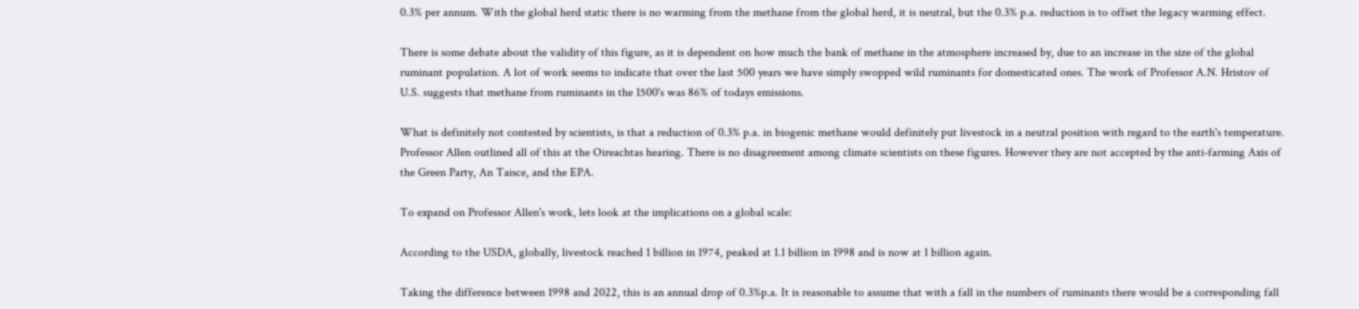0.3% per annum. With the global herd static there is no warming from the methane from the global herd, it is neutral, but the 0.3% p.a. reduction is to offset the legacy warming effect.

There is some debate about the validity of this figure, as it is dependent on how much the bank of methane in the atmosphere increased by, due to an increase in the size of the global ruminant population. A lot of work seems to indicate that over the last 500 years we have simply swopped wild ruminants for domesticated ones. The work of Professor A.N. Hristov of U.S. suggests that methane from ruminants in the 1500's was 86% of todays emissions.

What is definitely not contested by scientists, is that a reduction of 0.3% p.a. in biogenic methane would definitely put livestock in a neutral position with regard to the earth's temperature. Professor Allen outlined all of this at the Oireachtas hearing. There is no disagreement among climate scientists on these figures. However they are not accepted by the anti-farming Axis of the Green Party, An Taisce, and the EPA.

To expand on Professor Allen's work, lets look at the implications on a global scale:

According to the USDA, globally, livestock reached 1 billion in 1974, peaked at 1.1 billion in 1998 and is now at 1 billion again.

Taking the difference between 1998 and 2022, this is an annual drop of 0.3%p.a. It is reasonable to assume that with a fall in the numbers of ruminants there would be a corresponding fall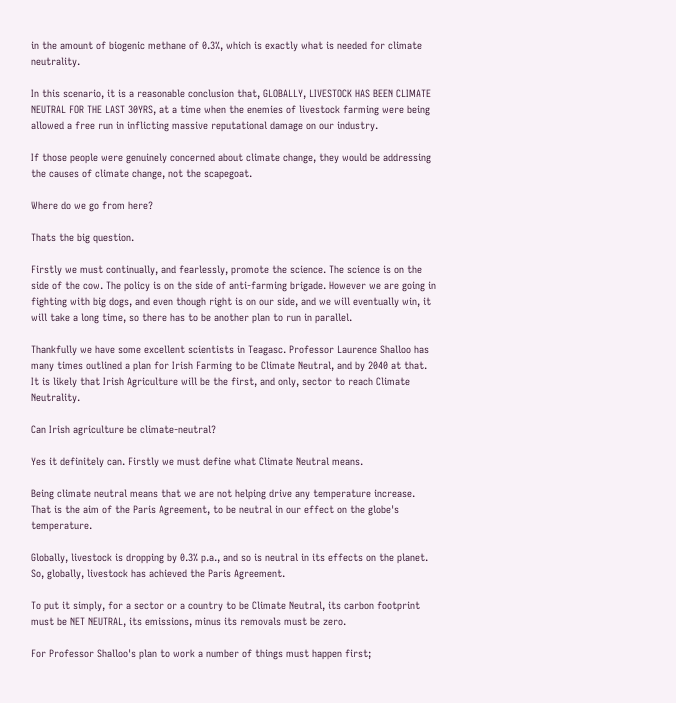in the amount of biogenic methane of 0.3%, which is exactly what is needed for climate neutrality.

In this scenario, it is a reasonable conclusion that, GLOBALLY, LIVESTOCK HAS BEEN CLIMATE NEUTRAL FOR THE LAST 30YRS, at a time when the enemies of livestock farming were being allowed a free run in inflicting massive reputational damage on our industry.

If those people were genuinely concerned about climate change, they would be addressing the causes of climate change, not the scapegoat.

Where do we go from here?

Thats the big question.

Firstly we must continually, and fearlessly, promote the science. The science is on the side of the cow. The policy is on the side of anti-farming brigade. However we are going in fighting with big dogs, and even though right is on our side, and we will eventually win, it will take a long time, so there has to be another plan to run in parallel.

Thankfully we have some excellent scientists in Teagasc. Professor Laurence Shalloo has many times outlined a plan for Irish Farming to be Climate Neutral, and by 2040 at that. It is likely that Irish Agriculture will be the first, and only, sector to reach Climate Neutrality.

Can Irish agriculture be climate-neutral?

Yes it definitely can. Firstly we must define what Climate Neutral means.

Being climate neutral means that we are not helping drive any temperature increase. That is the aim of the Paris Agreement, to be neutral in our effect on the globe's temperature.

Globally, livestock is dropping by 0.3% p.a., and so is neutral in its effects on the planet. So, globally, livestock has achieved the Paris Agreement.

To put it simply, for a sector or a country to be Climate Neutral, its carbon footprint must be NET NEUTRAL, its emissions, minus its removals must be zero.

For Professor Shalloo's plan to work a number of things must happen first;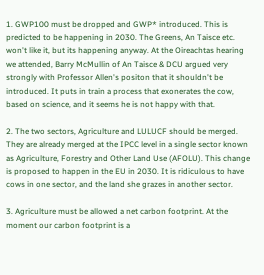1. GWP100 must be dropped and GWP* introduced. This is predicted to be happening in 2030. The Greens, An Taisce etc. won't like it, but its happening anyway. At the Oireachtas hearing we attended, Barry McMullin of An Taisce & DCU argued very strongly with Professor Allen's positon that it shouldn't be introduced. It puts in train a process that exonerates the cow, based on science, and it seems he is not happy with that.

2. The two sectors, Agriculture and LULUCF should be merged. They are already merged at the IPCC level in a single sector known as Agriculture, Forestry and Other Land Use (AFOLU). This change is proposed to happen in the EU in 2030. It is ridiculous to have cows in one sector, and the land she grazes in another sector.

3. Agriculture must be allowed a net carbon footprint. At the moment our carbon footprint is a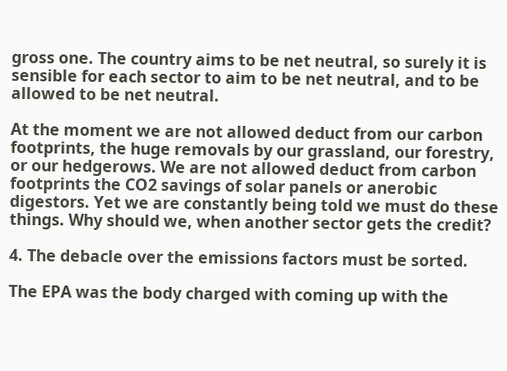gross one. The country aims to be net neutral, so surely it is sensible for each sector to aim to be net neutral, and to be allowed to be net neutral.

At the moment we are not allowed deduct from our carbon footprints, the huge removals by our grassland, our forestry, or our hedgerows. We are not allowed deduct from carbon footprints the CO2 savings of solar panels or anerobic digestors. Yet we are constantly being told we must do these things. Why should we, when another sector gets the credit?

4. The debacle over the emissions factors must be sorted.

The EPA was the body charged with coming up with the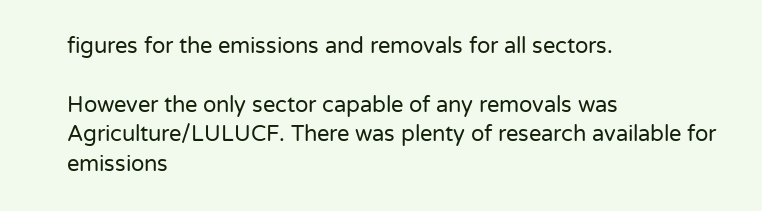figures for the emissions and removals for all sectors.

However the only sector capable of any removals was Agriculture/LULUCF. There was plenty of research available for emissions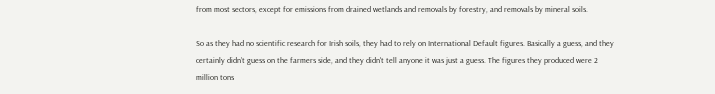from most sectors, except for emissions from drained wetlands and removals by forestry, and removals by mineral soils.

So as they had no scientific research for Irish soils, they had to rely on International Default figures. Basically a guess, and they certainly didn’t guess on the farmers side, and they didn't tell anyone it was just a guess. The figures they produced were 2 million tons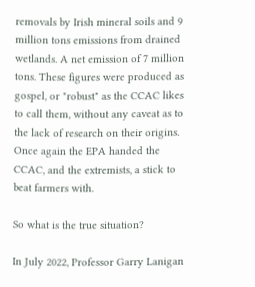removals by Irish mineral soils and 9 million tons emissions from drained wetlands. A net emission of 7 million tons. These figures were produced as gospel, or "robust" as the CCAC likes to call them, without any caveat as to the lack of research on their origins. Once again the EPA handed the CCAC, and the extremists, a stick to beat farmers with.

So what is the true situation?

In July 2022, Professor Garry Lanigan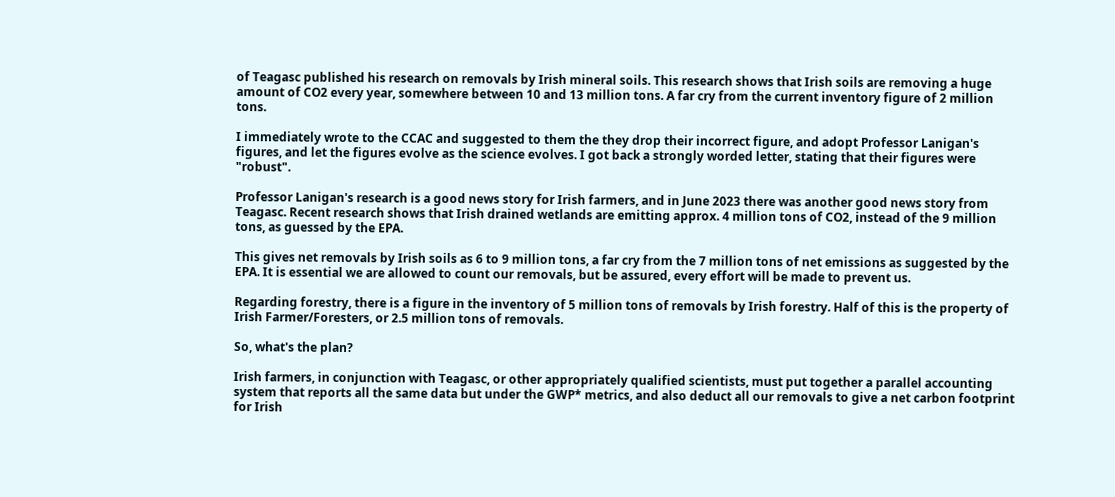of Teagasc published his research on removals by Irish mineral soils. This research shows that Irish soils are removing a huge amount of CO2 every year, somewhere between 10 and 13 million tons. A far cry from the current inventory figure of 2 million tons.

I immediately wrote to the CCAC and suggested to them the they drop their incorrect figure, and adopt Professor Lanigan's figures, and let the figures evolve as the science evolves. I got back a strongly worded letter, stating that their figures were "robust".

Professor Lanigan's research is a good news story for Irish farmers, and in June 2023 there was another good news story from Teagasc. Recent research shows that Irish drained wetlands are emitting approx. 4 million tons of CO2, instead of the 9 million tons, as guessed by the EPA.

This gives net removals by Irish soils as 6 to 9 million tons, a far cry from the 7 million tons of net emissions as suggested by the EPA. It is essential we are allowed to count our removals, but be assured, every effort will be made to prevent us.

Regarding forestry, there is a figure in the inventory of 5 million tons of removals by Irish forestry. Half of this is the property of Irish Farmer/Foresters, or 2.5 million tons of removals.

So, what's the plan?

Irish farmers, in conjunction with Teagasc, or other appropriately qualified scientists, must put together a parallel accounting system that reports all the same data but under the GWP* metrics, and also deduct all our removals to give a net carbon footprint for Irish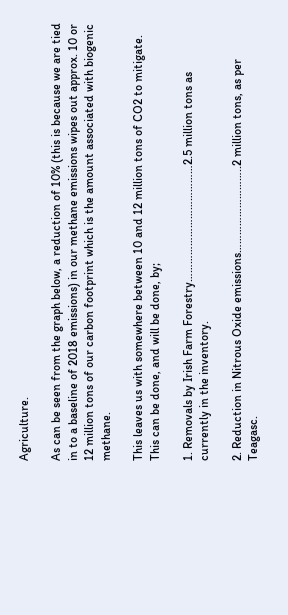Agriculture.

As can be seen from the graph below, a reduction of 10% (this is because we are tied in to a baseline of 2018 emissions) in our methane emissions wipes out approx. 10 or 12 million tons of our carbon footprint which is the amount associated with biogenic methane.

This leaves us with somewhere between 10 and 12 million tons of CO2 to mitigate. This can be done, and will be done, by;

1. Removals by Irish Farm Forestry…………………………………2.5 million tons as currently in the inventory.

2. Reduction in Nitrous Oxide emissions………………………..2 million tons, as per Teagasc.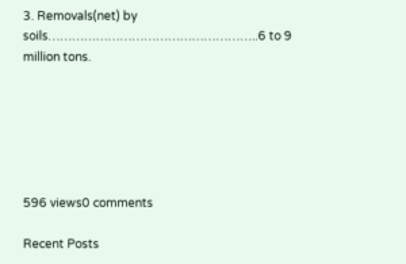3. Removals(net) by soils……………………………………………..6 to 9 million tons.






596 views0 comments

Recent Posts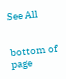See All


bottom of page